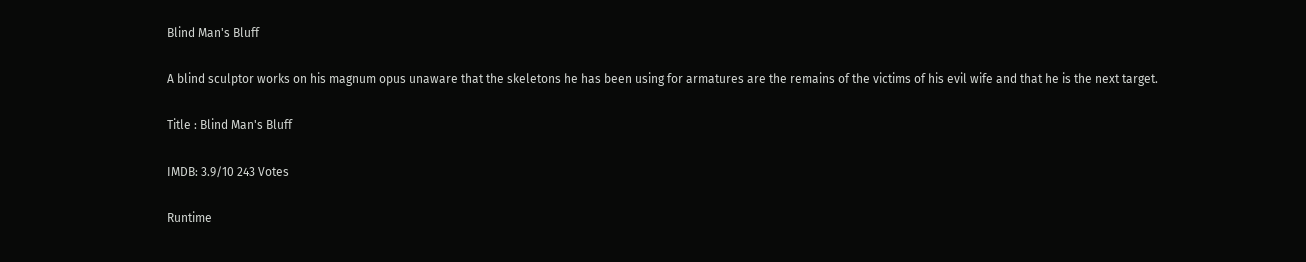Blind Man's Bluff

A blind sculptor works on his magnum opus unaware that the skeletons he has been using for armatures are the remains of the victims of his evil wife and that he is the next target.

Title : Blind Man's Bluff

IMDB: 3.9/10 243 Votes

Runtime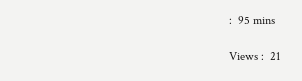:  95 mins

Views :  21